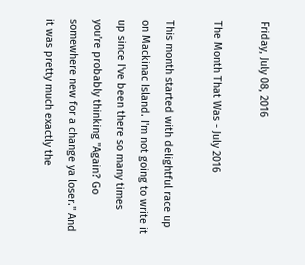Friday, July 08, 2016

The Month That Was - July 2016

This month started with delightful race up on Mackinac Island. I'm not going to write it up since I've been there so many times you're probably thinking "Again? Go somewhere new for a change ya loser." And it was pretty much exactly the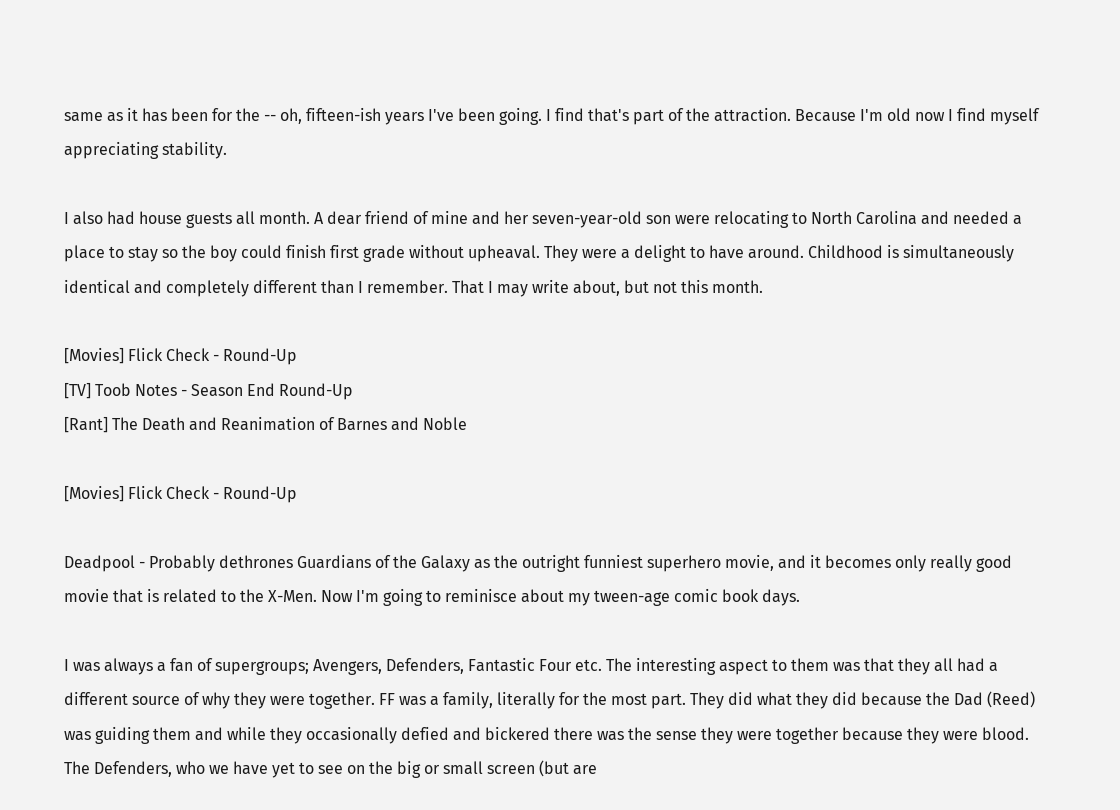same as it has been for the -- oh, fifteen-ish years I've been going. I find that's part of the attraction. Because I'm old now I find myself appreciating stability.

I also had house guests all month. A dear friend of mine and her seven-year-old son were relocating to North Carolina and needed a place to stay so the boy could finish first grade without upheaval. They were a delight to have around. Childhood is simultaneously identical and completely different than I remember. That I may write about, but not this month.

[Movies] Flick Check - Round-Up
[TV] Toob Notes - Season End Round-Up
[Rant] The Death and Reanimation of Barnes and Noble

[Movies] Flick Check - Round-Up

Deadpool - Probably dethrones Guardians of the Galaxy as the outright funniest superhero movie, and it becomes only really good movie that is related to the X-Men. Now I'm going to reminisce about my tween-age comic book days.

I was always a fan of supergroups; Avengers, Defenders, Fantastic Four etc. The interesting aspect to them was that they all had a different source of why they were together. FF was a family, literally for the most part. They did what they did because the Dad (Reed) was guiding them and while they occasionally defied and bickered there was the sense they were together because they were blood. The Defenders, who we have yet to see on the big or small screen (but are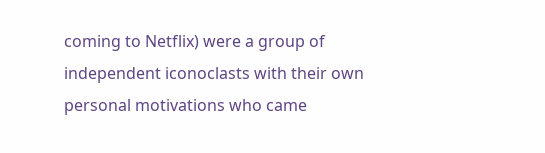coming to Netflix) were a group of independent iconoclasts with their own personal motivations who came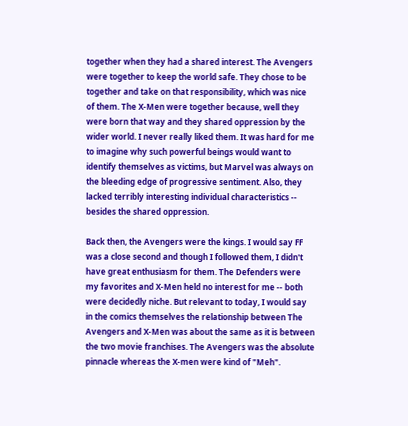together when they had a shared interest. The Avengers were together to keep the world safe. They chose to be together and take on that responsibility, which was nice of them. The X-Men were together because, well they were born that way and they shared oppression by the wider world. I never really liked them. It was hard for me to imagine why such powerful beings would want to identify themselves as victims, but Marvel was always on the bleeding edge of progressive sentiment. Also, they lacked terribly interesting individual characteristics -- besides the shared oppression.

Back then, the Avengers were the kings. I would say FF was a close second and though I followed them, I didn't have great enthusiasm for them. The Defenders were my favorites and X-Men held no interest for me -- both were decidedly niche. But relevant to today, I would say in the comics themselves the relationship between The Avengers and X-Men was about the same as it is between the two movie franchises. The Avengers was the absolute pinnacle whereas the X-men were kind of "Meh".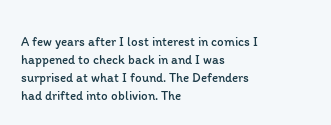A few years after I lost interest in comics I happened to check back in and I was surprised at what I found. The Defenders had drifted into oblivion. The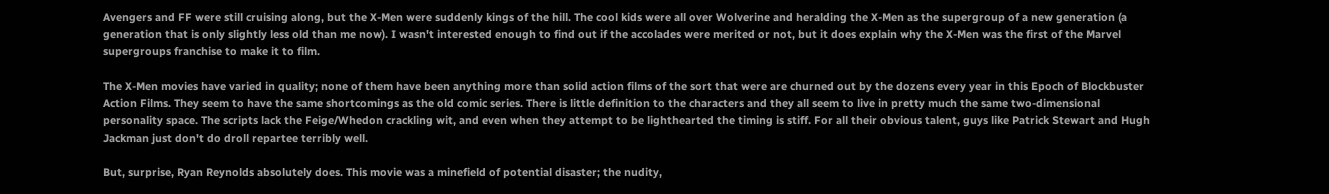Avengers and FF were still cruising along, but the X-Men were suddenly kings of the hill. The cool kids were all over Wolverine and heralding the X-Men as the supergroup of a new generation (a generation that is only slightly less old than me now). I wasn't interested enough to find out if the accolades were merited or not, but it does explain why the X-Men was the first of the Marvel supergroups franchise to make it to film.

The X-Men movies have varied in quality; none of them have been anything more than solid action films of the sort that were are churned out by the dozens every year in this Epoch of Blockbuster Action Films. They seem to have the same shortcomings as the old comic series. There is little definition to the characters and they all seem to live in pretty much the same two-dimensional personality space. The scripts lack the Feige/Whedon crackling wit, and even when they attempt to be lighthearted the timing is stiff. For all their obvious talent, guys like Patrick Stewart and Hugh Jackman just don't do droll repartee terribly well.

But, surprise, Ryan Reynolds absolutely does. This movie was a minefield of potential disaster; the nudity,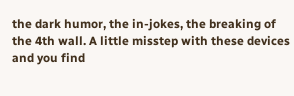the dark humor, the in-jokes, the breaking of the 4th wall. A little misstep with these devices and you find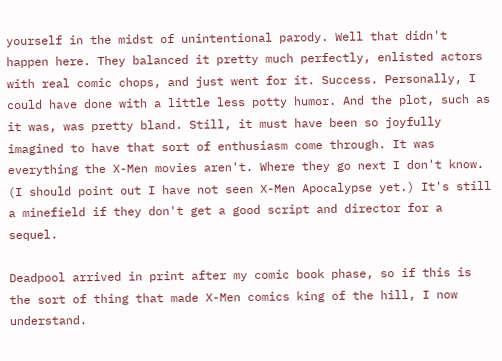yourself in the midst of unintentional parody. Well that didn't happen here. They balanced it pretty much perfectly, enlisted actors with real comic chops, and just went for it. Success. Personally, I could have done with a little less potty humor. And the plot, such as it was, was pretty bland. Still, it must have been so joyfully imagined to have that sort of enthusiasm come through. It was everything the X-Men movies aren't. Where they go next I don't know. (I should point out I have not seen X-Men Apocalypse yet.) It's still a minefield if they don't get a good script and director for a sequel.

Deadpool arrived in print after my comic book phase, so if this is the sort of thing that made X-Men comics king of the hill, I now understand.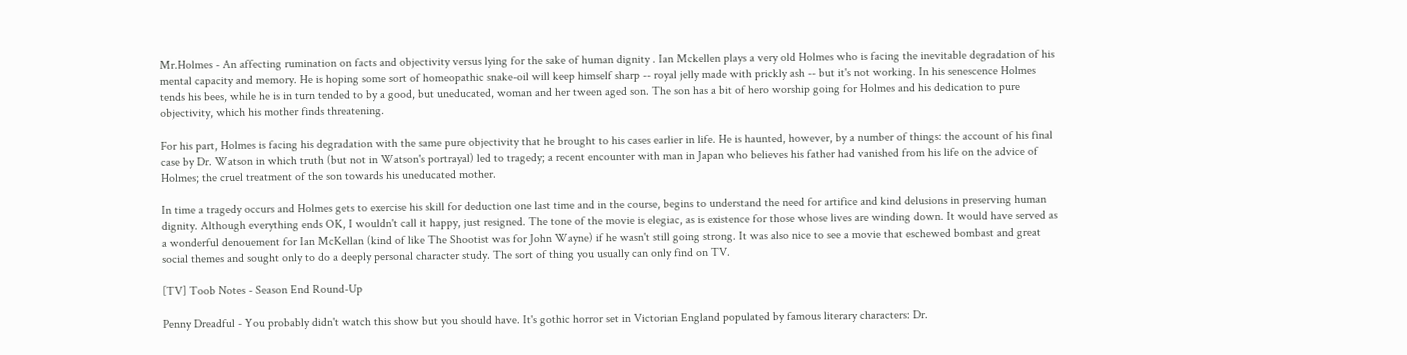Mr.Holmes - An affecting rumination on facts and objectivity versus lying for the sake of human dignity . Ian Mckellen plays a very old Holmes who is facing the inevitable degradation of his mental capacity and memory. He is hoping some sort of homeopathic snake-oil will keep himself sharp -- royal jelly made with prickly ash -- but it's not working. In his senescence Holmes tends his bees, while he is in turn tended to by a good, but uneducated, woman and her tween aged son. The son has a bit of hero worship going for Holmes and his dedication to pure objectivity, which his mother finds threatening.

For his part, Holmes is facing his degradation with the same pure objectivity that he brought to his cases earlier in life. He is haunted, however, by a number of things: the account of his final case by Dr. Watson in which truth (but not in Watson's portrayal) led to tragedy; a recent encounter with man in Japan who believes his father had vanished from his life on the advice of Holmes; the cruel treatment of the son towards his uneducated mother.

In time a tragedy occurs and Holmes gets to exercise his skill for deduction one last time and in the course, begins to understand the need for artifice and kind delusions in preserving human dignity. Although everything ends OK, I wouldn't call it happy, just resigned. The tone of the movie is elegiac, as is existence for those whose lives are winding down. It would have served as a wonderful denouement for Ian McKellan (kind of like The Shootist was for John Wayne) if he wasn't still going strong. It was also nice to see a movie that eschewed bombast and great social themes and sought only to do a deeply personal character study. The sort of thing you usually can only find on TV.

[TV] Toob Notes - Season End Round-Up

Penny Dreadful - You probably didn't watch this show but you should have. It's gothic horror set in Victorian England populated by famous literary characters: Dr.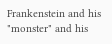Frankenstein and his "monster" and his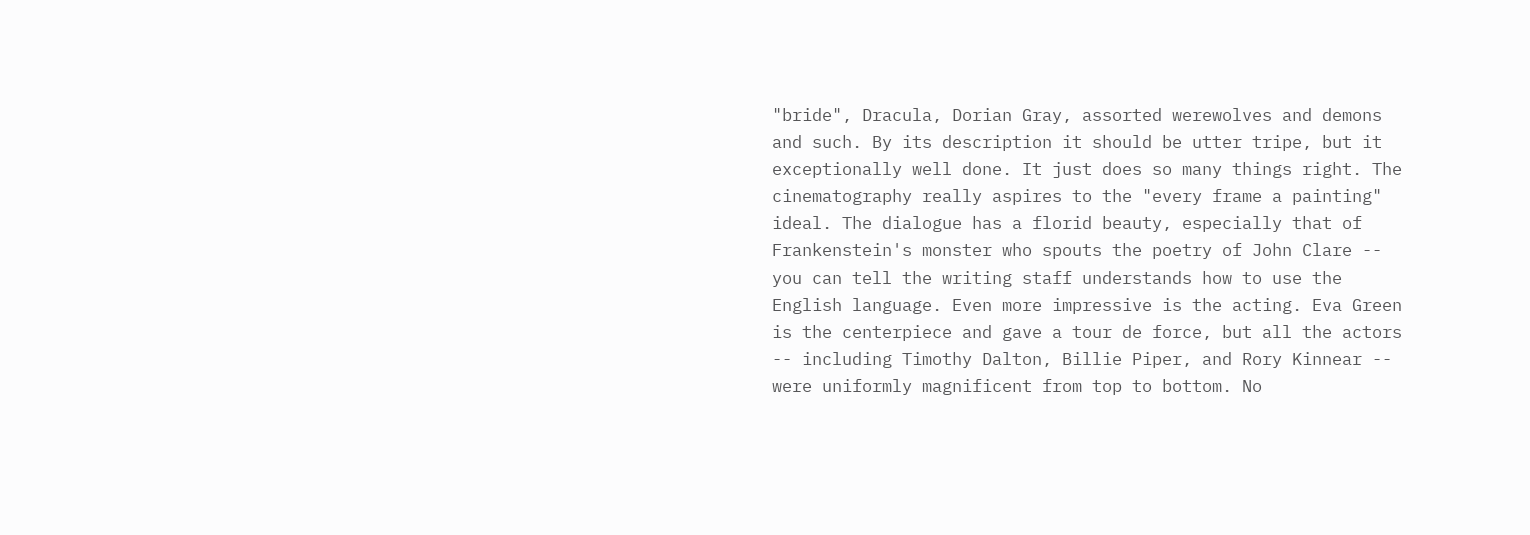"bride", Dracula, Dorian Gray, assorted werewolves and demons and such. By its description it should be utter tripe, but it exceptionally well done. It just does so many things right. The cinematography really aspires to the "every frame a painting" ideal. The dialogue has a florid beauty, especially that of Frankenstein's monster who spouts the poetry of John Clare -- you can tell the writing staff understands how to use the English language. Even more impressive is the acting. Eva Green is the centerpiece and gave a tour de force, but all the actors -- including Timothy Dalton, Billie Piper, and Rory Kinnear -- were uniformly magnificent from top to bottom. No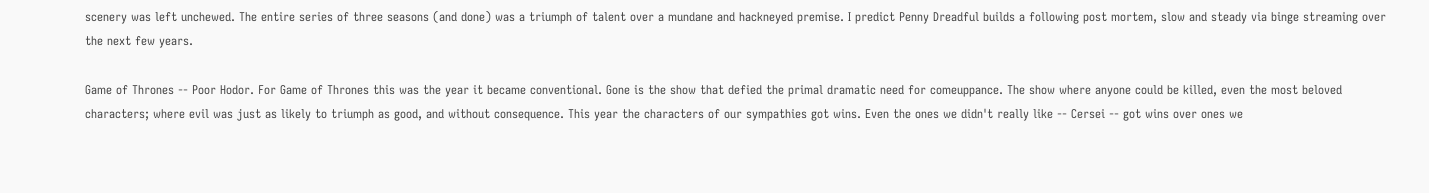scenery was left unchewed. The entire series of three seasons (and done) was a triumph of talent over a mundane and hackneyed premise. I predict Penny Dreadful builds a following post mortem, slow and steady via binge streaming over the next few years.

Game of Thrones -- Poor Hodor. For Game of Thrones this was the year it became conventional. Gone is the show that defied the primal dramatic need for comeuppance. The show where anyone could be killed, even the most beloved characters; where evil was just as likely to triumph as good, and without consequence. This year the characters of our sympathies got wins. Even the ones we didn't really like -- Cersei -- got wins over ones we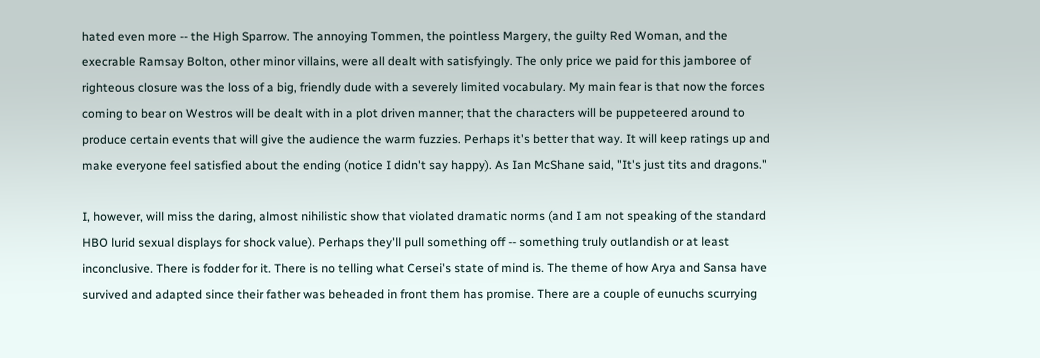hated even more -- the High Sparrow. The annoying Tommen, the pointless Margery, the guilty Red Woman, and the execrable Ramsay Bolton, other minor villains, were all dealt with satisfyingly. The only price we paid for this jamboree of righteous closure was the loss of a big, friendly dude with a severely limited vocabulary. My main fear is that now the forces coming to bear on Westros will be dealt with in a plot driven manner; that the characters will be puppeteered around to produce certain events that will give the audience the warm fuzzies. Perhaps it's better that way. It will keep ratings up and make everyone feel satisfied about the ending (notice I didn't say happy). As Ian McShane said, "It's just tits and dragons."

I, however, will miss the daring, almost nihilistic show that violated dramatic norms (and I am not speaking of the standard HBO lurid sexual displays for shock value). Perhaps they'll pull something off -- something truly outlandish or at least inconclusive. There is fodder for it. There is no telling what Cersei's state of mind is. The theme of how Arya and Sansa have survived and adapted since their father was beheaded in front them has promise. There are a couple of eunuchs scurrying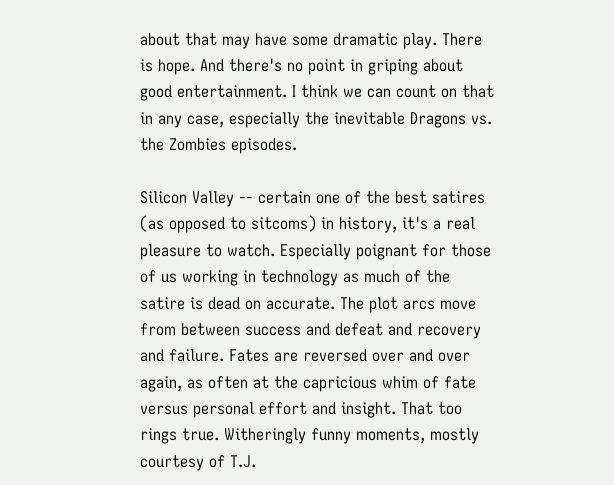about that may have some dramatic play. There is hope. And there's no point in griping about good entertainment. I think we can count on that in any case, especially the inevitable Dragons vs. the Zombies episodes.

Silicon Valley -- certain one of the best satires (as opposed to sitcoms) in history, it's a real pleasure to watch. Especially poignant for those of us working in technology as much of the satire is dead on accurate. The plot arcs move from between success and defeat and recovery and failure. Fates are reversed over and over again, as often at the capricious whim of fate versus personal effort and insight. That too rings true. Witheringly funny moments, mostly courtesy of T.J.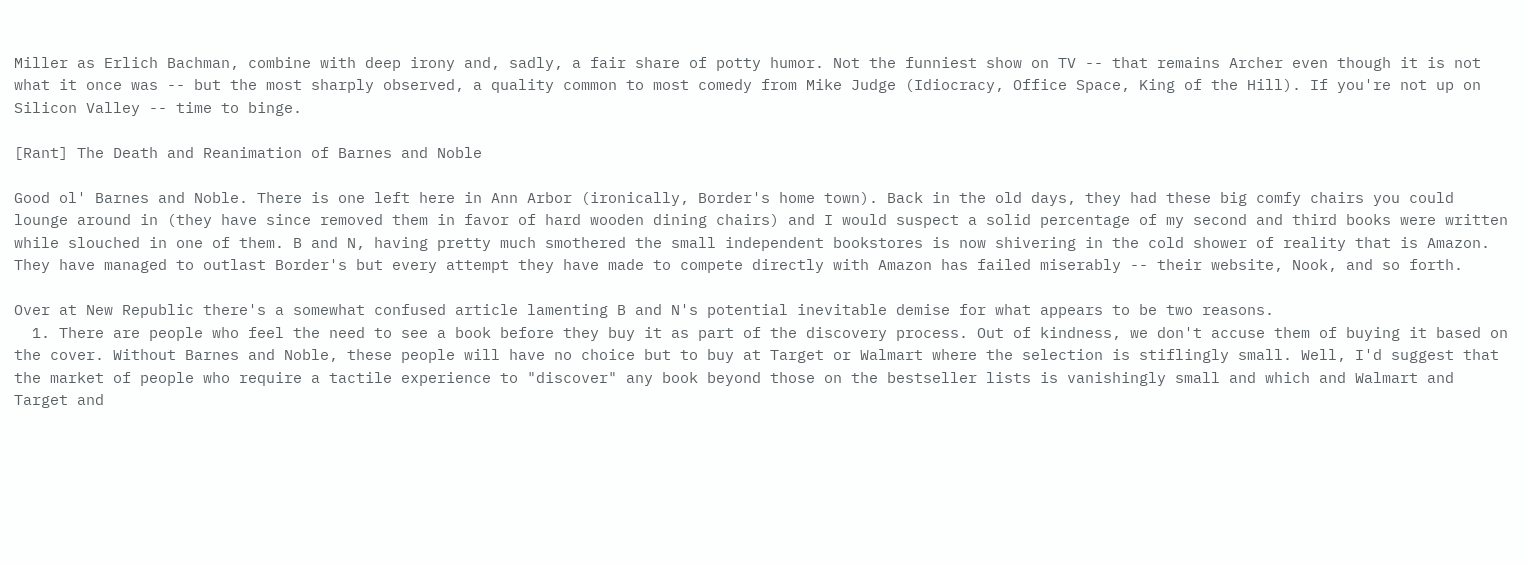Miller as Erlich Bachman, combine with deep irony and, sadly, a fair share of potty humor. Not the funniest show on TV -- that remains Archer even though it is not what it once was -- but the most sharply observed, a quality common to most comedy from Mike Judge (Idiocracy, Office Space, King of the Hill). If you're not up on Silicon Valley -- time to binge.

[Rant] The Death and Reanimation of Barnes and Noble

Good ol' Barnes and Noble. There is one left here in Ann Arbor (ironically, Border's home town). Back in the old days, they had these big comfy chairs you could lounge around in (they have since removed them in favor of hard wooden dining chairs) and I would suspect a solid percentage of my second and third books were written while slouched in one of them. B and N, having pretty much smothered the small independent bookstores is now shivering in the cold shower of reality that is Amazon. They have managed to outlast Border's but every attempt they have made to compete directly with Amazon has failed miserably -- their website, Nook, and so forth.

Over at New Republic there's a somewhat confused article lamenting B and N's potential inevitable demise for what appears to be two reasons.
  1. There are people who feel the need to see a book before they buy it as part of the discovery process. Out of kindness, we don't accuse them of buying it based on the cover. Without Barnes and Noble, these people will have no choice but to buy at Target or Walmart where the selection is stiflingly small. Well, I'd suggest that the market of people who require a tactile experience to "discover" any book beyond those on the bestseller lists is vanishingly small and which and Walmart and Target and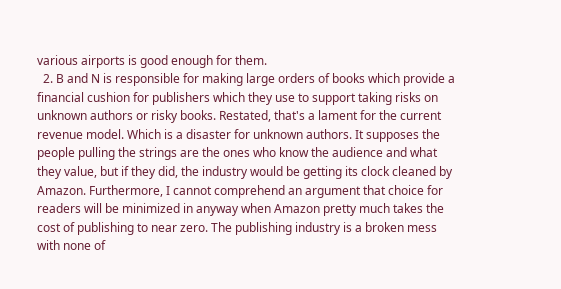various airports is good enough for them.
  2. B and N is responsible for making large orders of books which provide a financial cushion for publishers which they use to support taking risks on unknown authors or risky books. Restated, that's a lament for the current revenue model. Which is a disaster for unknown authors. It supposes the people pulling the strings are the ones who know the audience and what they value, but if they did, the industry would be getting its clock cleaned by Amazon. Furthermore, I cannot comprehend an argument that choice for readers will be minimized in anyway when Amazon pretty much takes the cost of publishing to near zero. The publishing industry is a broken mess with none of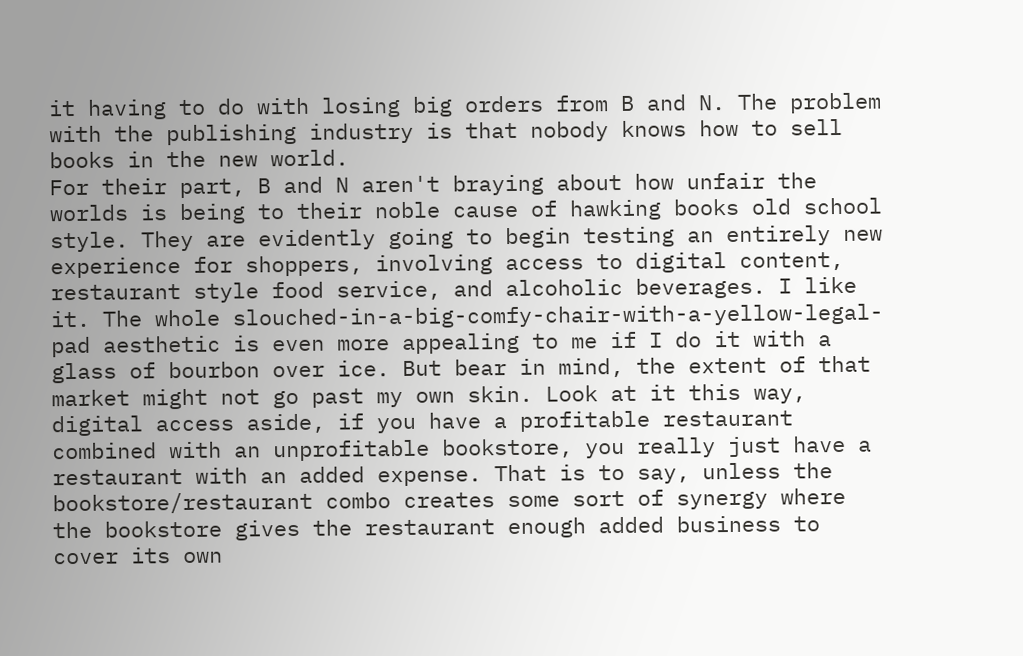it having to do with losing big orders from B and N. The problem with the publishing industry is that nobody knows how to sell books in the new world.
For their part, B and N aren't braying about how unfair the worlds is being to their noble cause of hawking books old school style. They are evidently going to begin testing an entirely new experience for shoppers, involving access to digital content, restaurant style food service, and alcoholic beverages. I like it. The whole slouched-in-a-big-comfy-chair-with-a-yellow-legal-pad aesthetic is even more appealing to me if I do it with a glass of bourbon over ice. But bear in mind, the extent of that market might not go past my own skin. Look at it this way, digital access aside, if you have a profitable restaurant combined with an unprofitable bookstore, you really just have a restaurant with an added expense. That is to say, unless the bookstore/restaurant combo creates some sort of synergy where the bookstore gives the restaurant enough added business to cover its own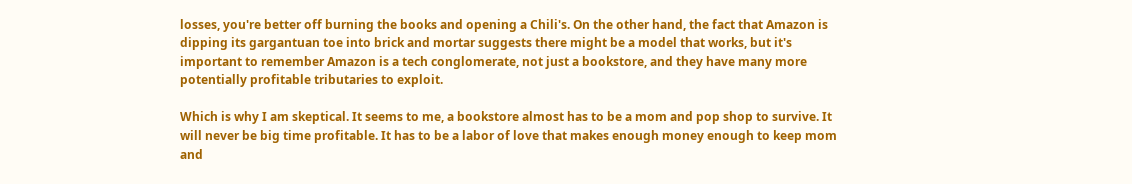losses, you're better off burning the books and opening a Chili's. On the other hand, the fact that Amazon is dipping its gargantuan toe into brick and mortar suggests there might be a model that works, but it's important to remember Amazon is a tech conglomerate, not just a bookstore, and they have many more potentially profitable tributaries to exploit.

Which is why I am skeptical. It seems to me, a bookstore almost has to be a mom and pop shop to survive. It will never be big time profitable. It has to be a labor of love that makes enough money enough to keep mom and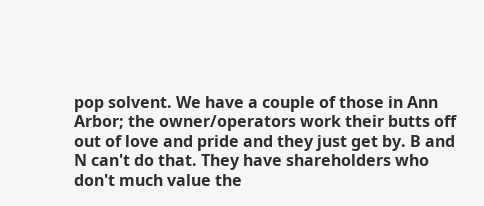pop solvent. We have a couple of those in Ann Arbor; the owner/operators work their butts off out of love and pride and they just get by. B and N can't do that. They have shareholders who don't much value the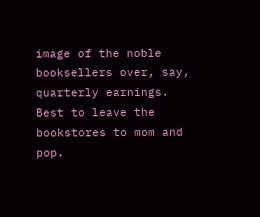image of the noble booksellers over, say, quarterly earnings. Best to leave the bookstores to mom and pop.